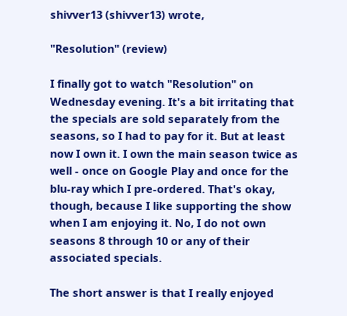shivver13 (shivver13) wrote,

"Resolution" (review)

I finally got to watch "Resolution" on Wednesday evening. It's a bit irritating that the specials are sold separately from the seasons, so I had to pay for it. But at least now I own it. I own the main season twice as well - once on Google Play and once for the blu-ray which I pre-ordered. That's okay, though, because I like supporting the show when I am enjoying it. No, I do not own seasons 8 through 10 or any of their associated specials.

The short answer is that I really enjoyed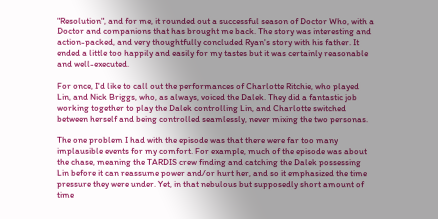"Resolution", and for me, it rounded out a successful season of Doctor Who, with a Doctor and companions that has brought me back. The story was interesting and action-packed, and very thoughtfully concluded Ryan's story with his father. It ended a little too happily and easily for my tastes but it was certainly reasonable and well-executed.

For once, I'd like to call out the performances of Charlotte Ritchie, who played Lin, and Nick Briggs, who, as always, voiced the Dalek. They did a fantastic job working together to play the Dalek controlling Lin, and Charlotte switched between herself and being controlled seamlessly, never mixing the two personas.

The one problem I had with the episode was that there were far too many implausible events for my comfort. For example, much of the episode was about the chase, meaning the TARDIS crew finding and catching the Dalek possessing Lin before it can reassume power and/or hurt her, and so it emphasized the time pressure they were under. Yet, in that nebulous but supposedly short amount of time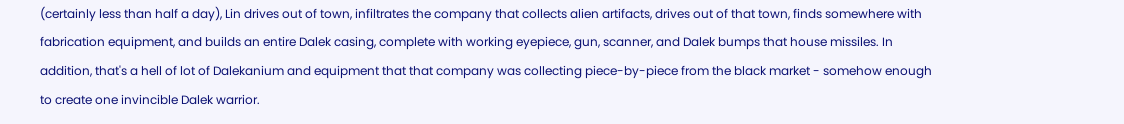(certainly less than half a day), Lin drives out of town, infiltrates the company that collects alien artifacts, drives out of that town, finds somewhere with fabrication equipment, and builds an entire Dalek casing, complete with working eyepiece, gun, scanner, and Dalek bumps that house missiles. In addition, that's a hell of lot of Dalekanium and equipment that that company was collecting piece-by-piece from the black market - somehow enough to create one invincible Dalek warrior.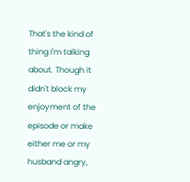That's the kind of thing I'm talking about. Though it didn't block my enjoyment of the episode or make either me or my husband angry,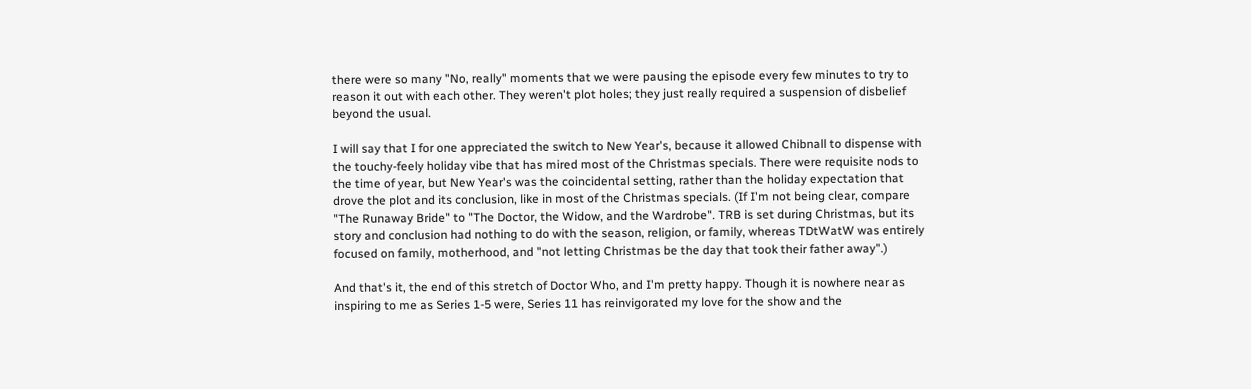there were so many "No, really" moments that we were pausing the episode every few minutes to try to reason it out with each other. They weren't plot holes; they just really required a suspension of disbelief beyond the usual.

I will say that I for one appreciated the switch to New Year's, because it allowed Chibnall to dispense with the touchy-feely holiday vibe that has mired most of the Christmas specials. There were requisite nods to the time of year, but New Year's was the coincidental setting, rather than the holiday expectation that drove the plot and its conclusion, like in most of the Christmas specials. (If I'm not being clear, compare "The Runaway Bride" to "The Doctor, the Widow, and the Wardrobe". TRB is set during Christmas, but its story and conclusion had nothing to do with the season, religion, or family, whereas TDtWatW was entirely focused on family, motherhood, and "not letting Christmas be the day that took their father away".)

And that's it, the end of this stretch of Doctor Who, and I'm pretty happy. Though it is nowhere near as inspiring to me as Series 1-5 were, Series 11 has reinvigorated my love for the show and the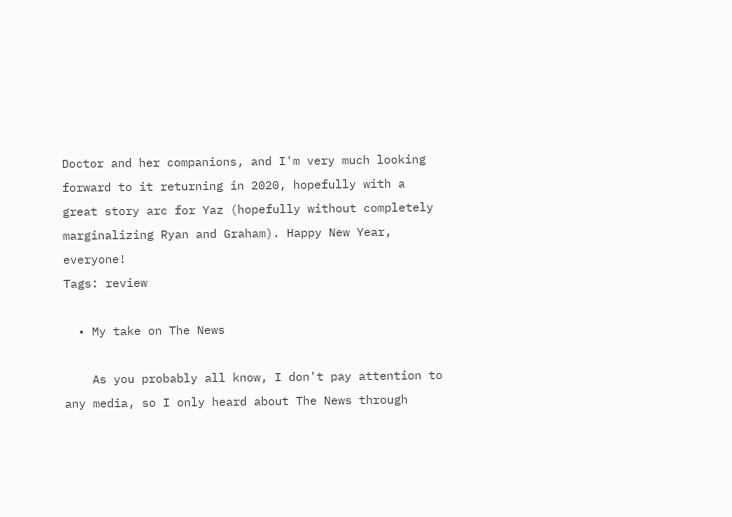Doctor and her companions, and I'm very much looking forward to it returning in 2020, hopefully with a great story arc for Yaz (hopefully without completely marginalizing Ryan and Graham). Happy New Year, everyone!
Tags: review

  • My take on The News

    As you probably all know, I don't pay attention to any media, so I only heard about The News through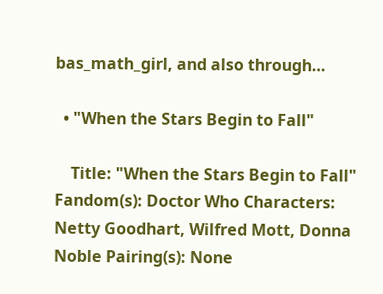bas_math_girl, and also through…

  • "When the Stars Begin to Fall"

    Title: "When the Stars Begin to Fall" Fandom(s): Doctor Who Characters: Netty Goodhart, Wilfred Mott, Donna Noble Pairing(s): None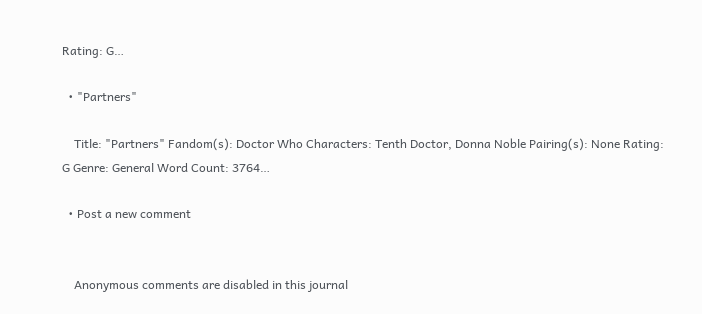Rating: G…

  • "Partners"

    Title: "Partners" Fandom(s): Doctor Who Characters: Tenth Doctor, Donna Noble Pairing(s): None Rating: G Genre: General Word Count: 3764…

  • Post a new comment


    Anonymous comments are disabled in this journal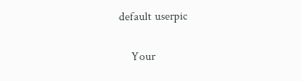default userpic

    Your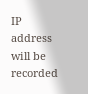IP address will be recorded